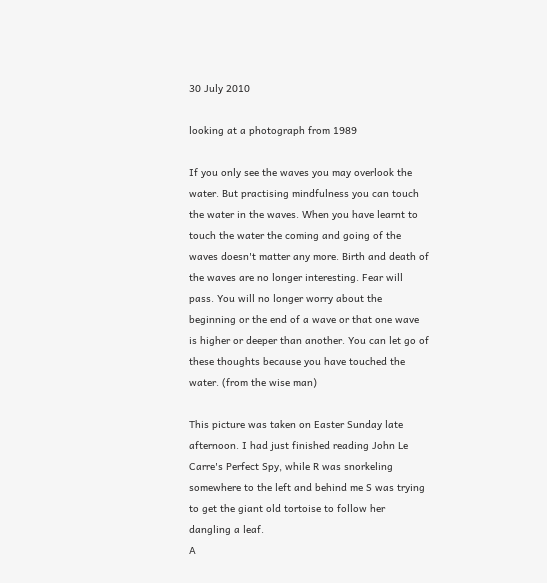30 July 2010

looking at a photograph from 1989

If you only see the waves you may overlook the water. But practising mindfulness you can touch the water in the waves. When you have learnt to touch the water the coming and going of the waves doesn't matter any more. Birth and death of the waves are no longer interesting. Fear will pass. You will no longer worry about the beginning or the end of a wave or that one wave is higher or deeper than another. You can let go of these thoughts because you have touched the water. (from the wise man)

This picture was taken on Easter Sunday late afternoon. I had just finished reading John Le Carre's Perfect Spy, while R was snorkeling somewhere to the left and behind me S was trying to get the giant old tortoise to follow her dangling a leaf.
A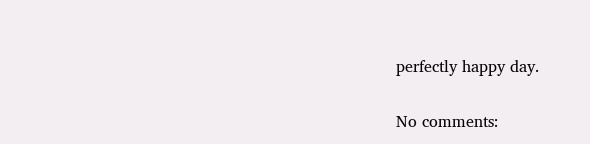perfectly happy day.

No comments: